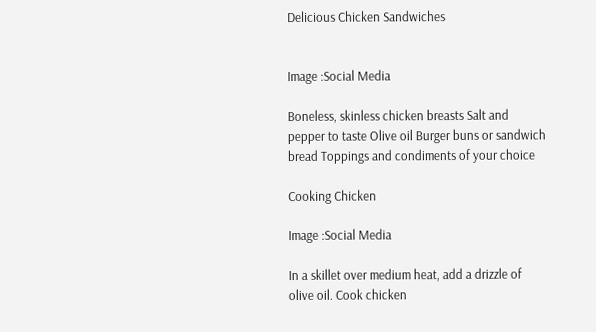Delicious Chicken Sandwiches


Image :Social Media

Boneless, skinless chicken breasts Salt and pepper to taste Olive oil Burger buns or sandwich bread Toppings and condiments of your choice

Cooking Chicken

Image :Social Media

In a skillet over medium heat, add a drizzle of olive oil. Cook chicken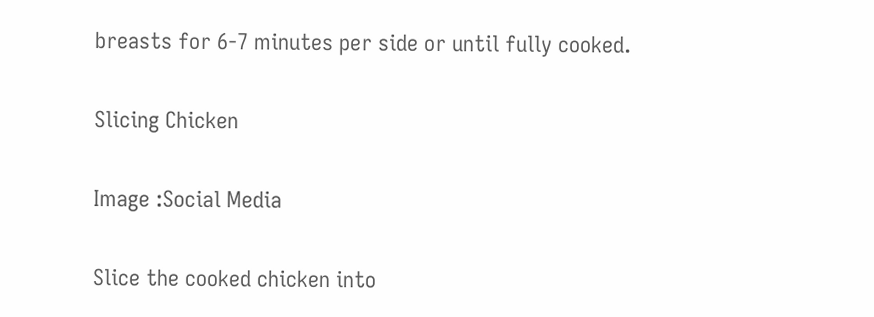breasts for 6-7 minutes per side or until fully cooked.

Slicing Chicken

Image :Social Media

Slice the cooked chicken into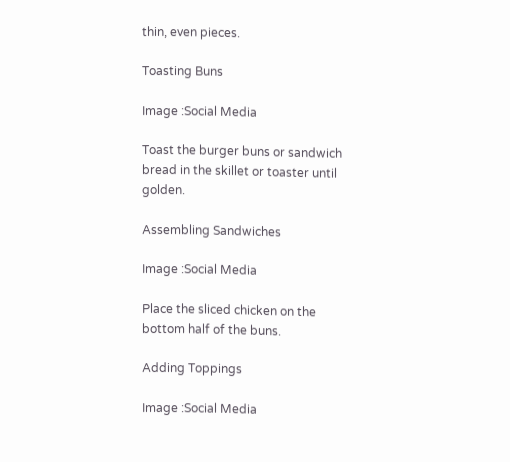thin, even pieces.

Toasting Buns

Image :Social Media

Toast the burger buns or sandwich bread in the skillet or toaster until golden.

Assembling Sandwiches

Image :Social Media

Place the sliced chicken on the bottom half of the buns.

Adding Toppings

Image :Social Media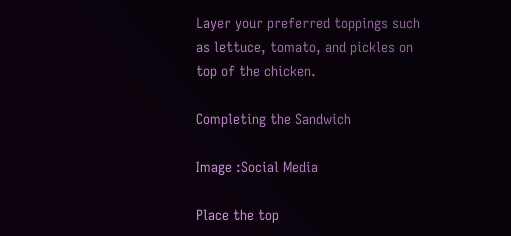Layer your preferred toppings such as lettuce, tomato, and pickles on top of the chicken.

Completing the Sandwich

Image :Social Media

Place the top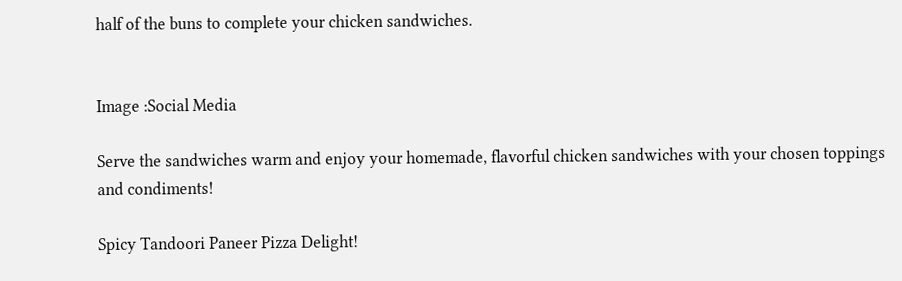half of the buns to complete your chicken sandwiches.


Image :Social Media

Serve the sandwiches warm and enjoy your homemade, flavorful chicken sandwiches with your chosen toppings and condiments!

Spicy Tandoori Paneer Pizza Delight!